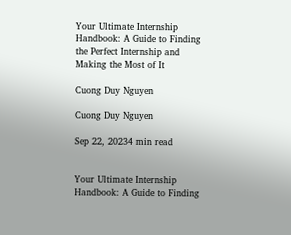Your Ultimate Internship Handbook: A Guide to Finding the Perfect Internship and Making the Most of It

Cuong Duy Nguyen

Cuong Duy Nguyen

Sep 22, 20234 min read


Your Ultimate Internship Handbook: A Guide to Finding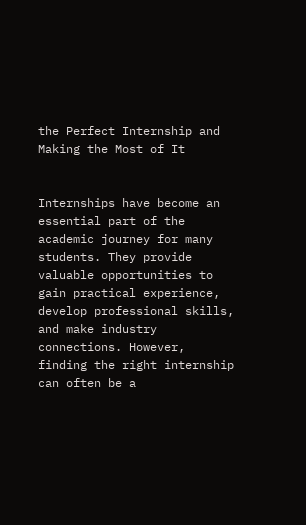the Perfect Internship and Making the Most of It


Internships have become an essential part of the academic journey for many students. They provide valuable opportunities to gain practical experience, develop professional skills, and make industry connections. However, finding the right internship can often be a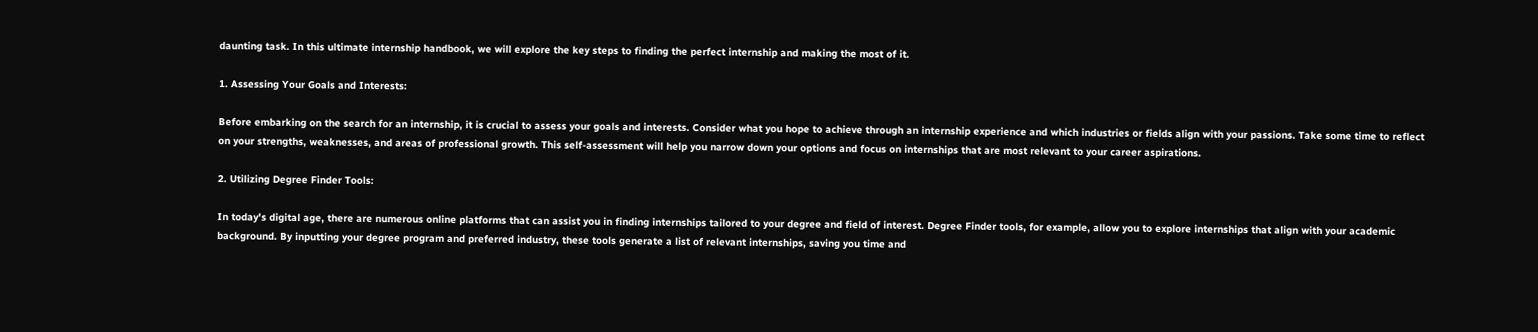daunting task. In this ultimate internship handbook, we will explore the key steps to finding the perfect internship and making the most of it.

1. Assessing Your Goals and Interests:

Before embarking on the search for an internship, it is crucial to assess your goals and interests. Consider what you hope to achieve through an internship experience and which industries or fields align with your passions. Take some time to reflect on your strengths, weaknesses, and areas of professional growth. This self-assessment will help you narrow down your options and focus on internships that are most relevant to your career aspirations.

2. Utilizing Degree Finder Tools:

In today's digital age, there are numerous online platforms that can assist you in finding internships tailored to your degree and field of interest. Degree Finder tools, for example, allow you to explore internships that align with your academic background. By inputting your degree program and preferred industry, these tools generate a list of relevant internships, saving you time and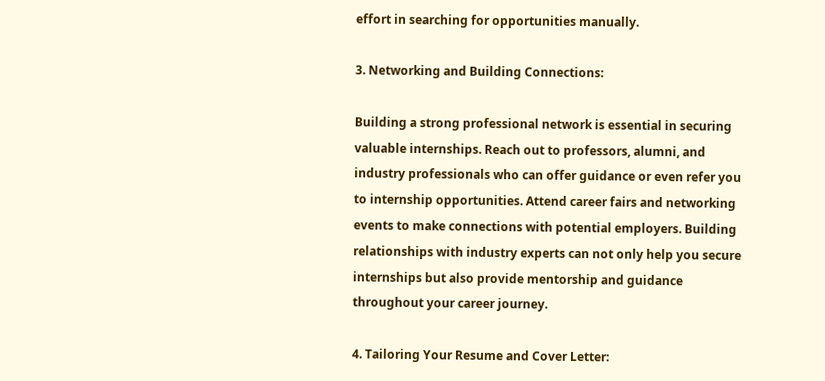effort in searching for opportunities manually.

3. Networking and Building Connections:

Building a strong professional network is essential in securing valuable internships. Reach out to professors, alumni, and industry professionals who can offer guidance or even refer you to internship opportunities. Attend career fairs and networking events to make connections with potential employers. Building relationships with industry experts can not only help you secure internships but also provide mentorship and guidance throughout your career journey.

4. Tailoring Your Resume and Cover Letter: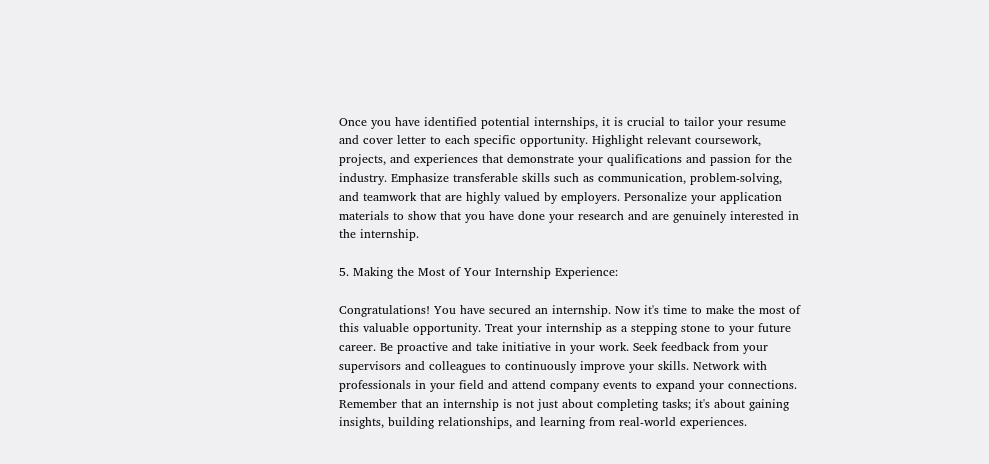Once you have identified potential internships, it is crucial to tailor your resume and cover letter to each specific opportunity. Highlight relevant coursework, projects, and experiences that demonstrate your qualifications and passion for the industry. Emphasize transferable skills such as communication, problem-solving, and teamwork that are highly valued by employers. Personalize your application materials to show that you have done your research and are genuinely interested in the internship.

5. Making the Most of Your Internship Experience:

Congratulations! You have secured an internship. Now it's time to make the most of this valuable opportunity. Treat your internship as a stepping stone to your future career. Be proactive and take initiative in your work. Seek feedback from your supervisors and colleagues to continuously improve your skills. Network with professionals in your field and attend company events to expand your connections. Remember that an internship is not just about completing tasks; it's about gaining insights, building relationships, and learning from real-world experiences.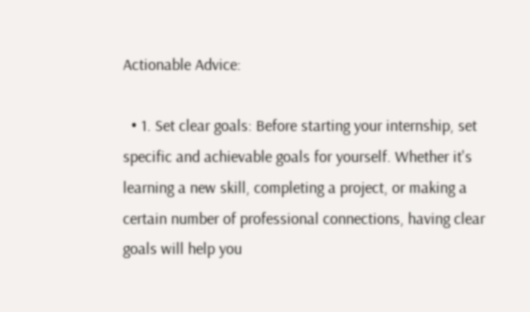Actionable Advice:

  • 1. Set clear goals: Before starting your internship, set specific and achievable goals for yourself. Whether it's learning a new skill, completing a project, or making a certain number of professional connections, having clear goals will help you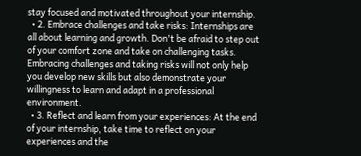stay focused and motivated throughout your internship.
  • 2. Embrace challenges and take risks: Internships are all about learning and growth. Don't be afraid to step out of your comfort zone and take on challenging tasks. Embracing challenges and taking risks will not only help you develop new skills but also demonstrate your willingness to learn and adapt in a professional environment.
  • 3. Reflect and learn from your experiences: At the end of your internship, take time to reflect on your experiences and the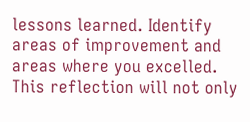lessons learned. Identify areas of improvement and areas where you excelled. This reflection will not only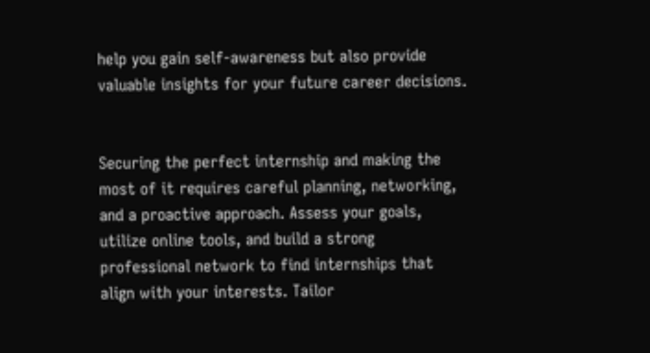help you gain self-awareness but also provide valuable insights for your future career decisions.


Securing the perfect internship and making the most of it requires careful planning, networking, and a proactive approach. Assess your goals, utilize online tools, and build a strong professional network to find internships that align with your interests. Tailor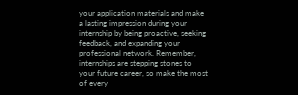your application materials and make a lasting impression during your internship by being proactive, seeking feedback, and expanding your professional network. Remember, internships are stepping stones to your future career, so make the most of every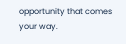opportunity that comes your way.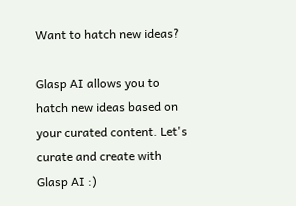Want to hatch new ideas?

Glasp AI allows you to hatch new ideas based on your curated content. Let's curate and create with Glasp AI :)